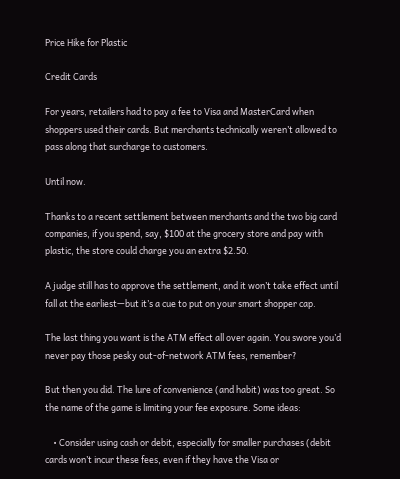Price Hike for Plastic

Credit Cards

For years, retailers had to pay a fee to Visa and MasterCard when shoppers used their cards. But merchants technically weren’t allowed to pass along that surcharge to customers.

Until now.

Thanks to a recent settlement between merchants and the two big card companies, if you spend, say, $100 at the grocery store and pay with plastic, the store could charge you an extra $2.50.

A judge still has to approve the settlement, and it won’t take effect until fall at the earliest—but it’s a cue to put on your smart shopper cap.

The last thing you want is the ATM effect all over again. You swore you’d never pay those pesky out-of-network ATM fees, remember?

But then you did. The lure of convenience (and habit) was too great. So the name of the game is limiting your fee exposure. Some ideas:

    • Consider using cash or debit, especially for smaller purchases (debit cards won’t incur these fees, even if they have the Visa or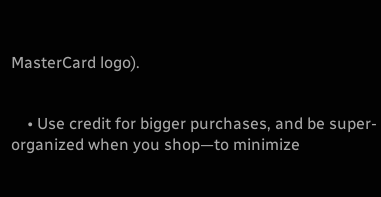MasterCard logo).


    • Use credit for bigger purchases, and be super-organized when you shop—to minimize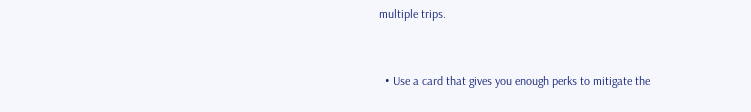multiple trips.


  • Use a card that gives you enough perks to mitigate the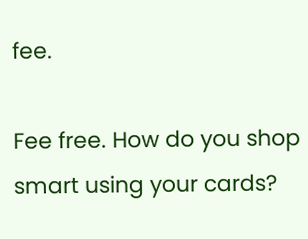fee.

Fee free. How do you shop smart using your cards?